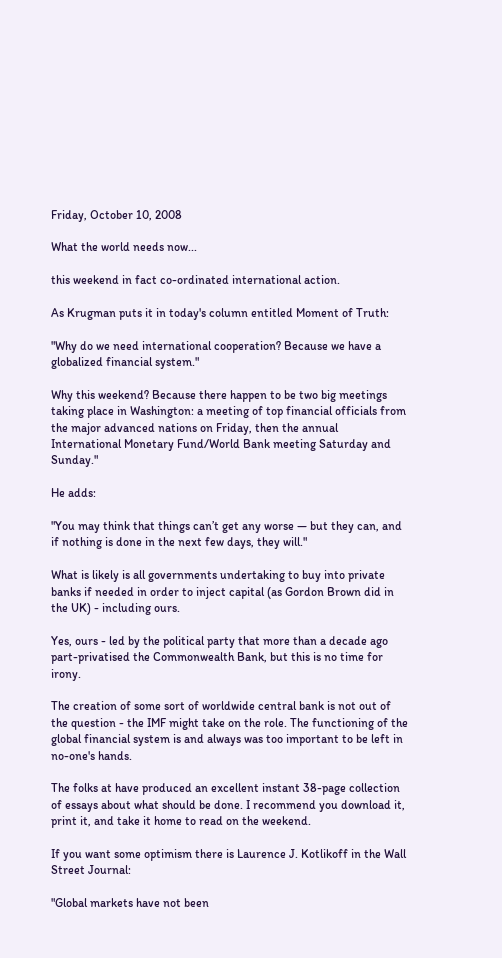Friday, October 10, 2008

What the world needs now...

this weekend in fact co-ordinated international action.

As Krugman puts it in today's column entitled Moment of Truth:

"Why do we need international cooperation? Because we have a globalized financial system."

Why this weekend? Because there happen to be two big meetings taking place in Washington: a meeting of top financial officials from the major advanced nations on Friday, then the annual International Monetary Fund/World Bank meeting Saturday and Sunday."

He adds:

"You may think that things can’t get any worse — but they can, and if nothing is done in the next few days, they will."

What is likely is all governments undertaking to buy into private banks if needed in order to inject capital (as Gordon Brown did in the UK) - including ours.

Yes, ours - led by the political party that more than a decade ago part-privatised the Commonwealth Bank, but this is no time for irony.

The creation of some sort of worldwide central bank is not out of the question - the IMF might take on the role. The functioning of the global financial system is and always was too important to be left in no-one's hands.

The folks at have produced an excellent instant 38-page collection of essays about what should be done. I recommend you download it, print it, and take it home to read on the weekend.

If you want some optimism there is Laurence J. Kotlikoff in the Wall Street Journal:

"Global markets have not been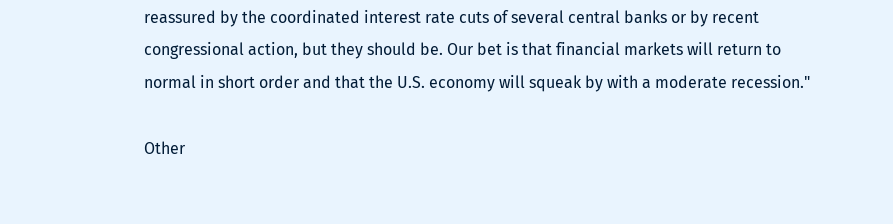reassured by the coordinated interest rate cuts of several central banks or by recent congressional action, but they should be. Our bet is that financial markets will return to normal in short order and that the U.S. economy will squeak by with a moderate recession."

Other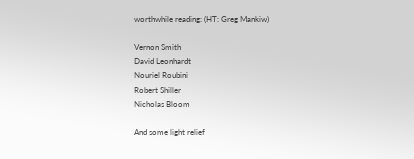worthwhile reading: (HT: Greg Mankiw)

Vernon Smith
David Leonhardt
Nouriel Roubini
Robert Shiller
Nicholas Bloom

And some light relief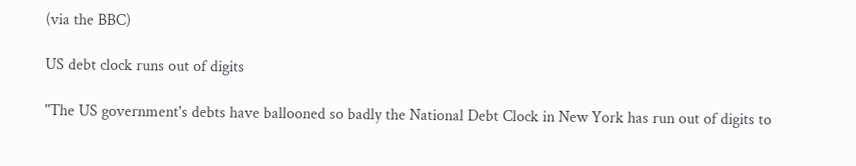(via the BBC)

US debt clock runs out of digits

"The US government's debts have ballooned so badly the National Debt Clock in New York has run out of digits to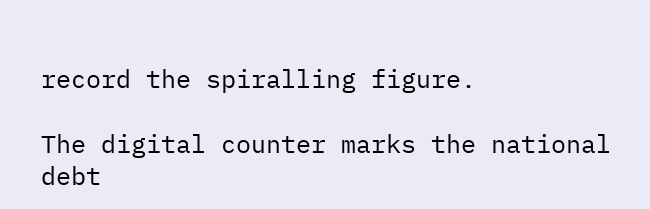record the spiralling figure.

The digital counter marks the national debt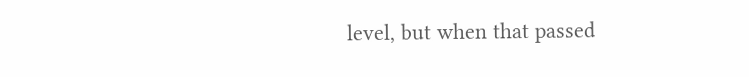level, but when that passed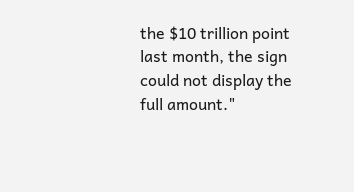the $10 trillion point last month, the sign could not display the full amount."